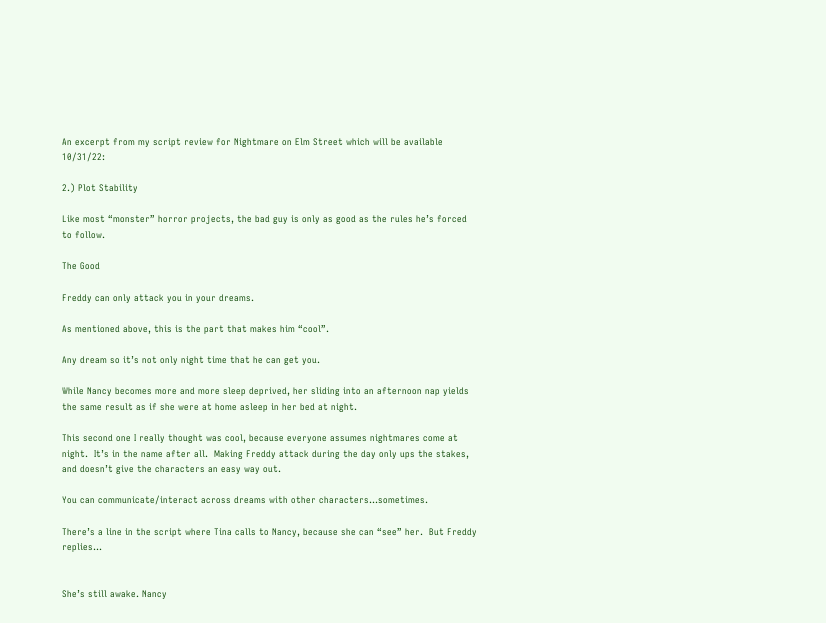An excerpt from my script review for Nightmare on Elm Street which will be available 10/31/22:

2.) Plot Stability

Like most “monster” horror projects, the bad guy is only as good as the rules he’s forced to follow.

The Good

Freddy can only attack you in your dreams.

As mentioned above, this is the part that makes him “cool”.

Any dream so it’s not only night time that he can get you.

While Nancy becomes more and more sleep deprived, her sliding into an afternoon nap yields the same result as if she were at home asleep in her bed at night.

This second one I really thought was cool, because everyone assumes nightmares come at night.  It’s in the name after all.  Making Freddy attack during the day only ups the stakes, and doesn’t give the characters an easy way out.

You can communicate/interact across dreams with other characters…sometimes.

There’s a line in the script where Tina calls to Nancy, because she can “see” her.  But Freddy replies…


She’s still awake. Nancy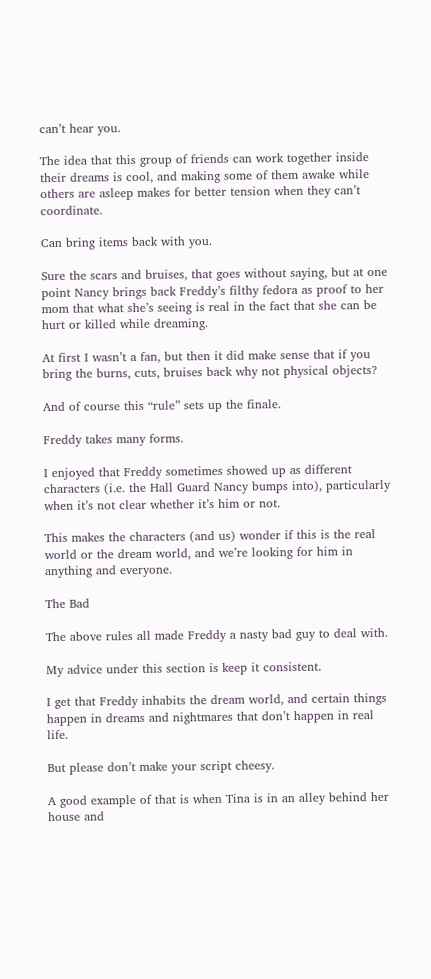can’t hear you.

The idea that this group of friends can work together inside their dreams is cool, and making some of them awake while others are asleep makes for better tension when they can’t coordinate.

Can bring items back with you.

Sure the scars and bruises, that goes without saying, but at one point Nancy brings back Freddy’s filthy fedora as proof to her mom that what she’s seeing is real in the fact that she can be hurt or killed while dreaming.

At first I wasn’t a fan, but then it did make sense that if you bring the burns, cuts, bruises back why not physical objects?

And of course this “rule” sets up the finale.

Freddy takes many forms.

I enjoyed that Freddy sometimes showed up as different characters (i.e. the Hall Guard Nancy bumps into), particularly when it’s not clear whether it’s him or not.

This makes the characters (and us) wonder if this is the real world or the dream world, and we’re looking for him in anything and everyone.

The Bad

The above rules all made Freddy a nasty bad guy to deal with.

My advice under this section is keep it consistent.

I get that Freddy inhabits the dream world, and certain things happen in dreams and nightmares that don’t happen in real life.

But please don’t make your script cheesy.

A good example of that is when Tina is in an alley behind her house and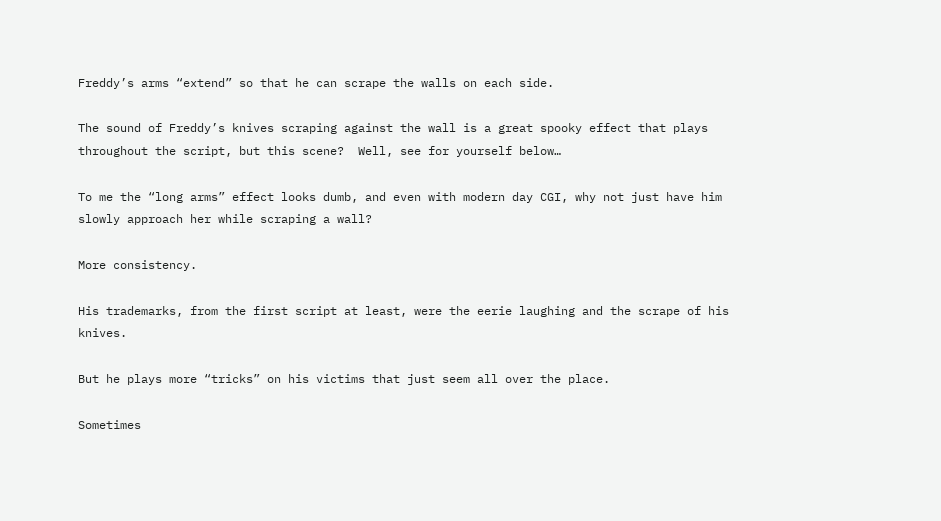Freddy’s arms “extend” so that he can scrape the walls on each side.

The sound of Freddy’s knives scraping against the wall is a great spooky effect that plays throughout the script, but this scene?  Well, see for yourself below…

To me the “long arms” effect looks dumb, and even with modern day CGI, why not just have him slowly approach her while scraping a wall?

More consistency.

His trademarks, from the first script at least, were the eerie laughing and the scrape of his knives.

But he plays more “tricks” on his victims that just seem all over the place.

Sometimes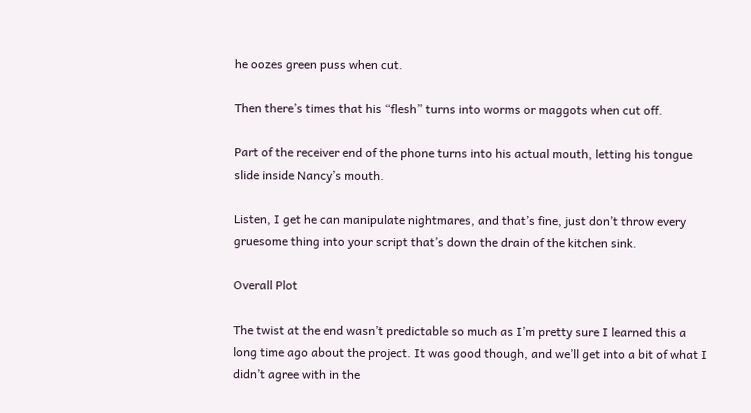he oozes green puss when cut.

Then there’s times that his “flesh” turns into worms or maggots when cut off.

Part of the receiver end of the phone turns into his actual mouth, letting his tongue slide inside Nancy’s mouth.

Listen, I get he can manipulate nightmares, and that’s fine, just don’t throw every gruesome thing into your script that’s down the drain of the kitchen sink.

Overall Plot

The twist at the end wasn’t predictable so much as I’m pretty sure I learned this a long time ago about the project. It was good though, and we’ll get into a bit of what I didn’t agree with in the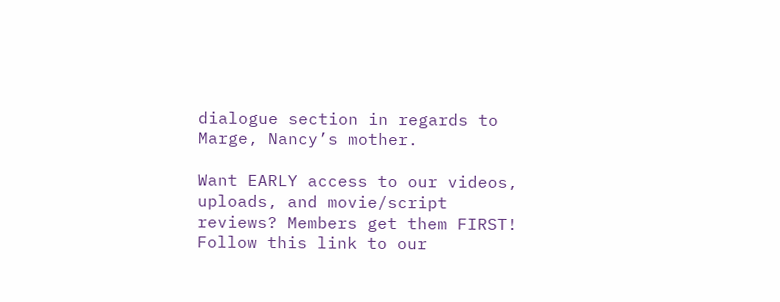dialogue section in regards to Marge, Nancy’s mother.

Want EARLY access to our videos, uploads, and movie/script reviews? Members get them FIRST! Follow this link to our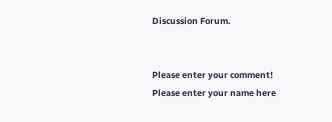Discussion Forum.


Please enter your comment!
Please enter your name here